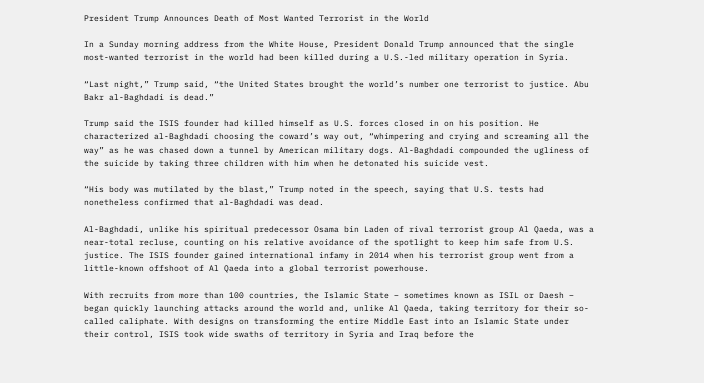President Trump Announces Death of Most Wanted Terrorist in the World

In a Sunday morning address from the White House, President Donald Trump announced that the single most-wanted terrorist in the world had been killed during a U.S.-led military operation in Syria.

“Last night,” Trump said, “the United States brought the world’s number one terrorist to justice. Abu Bakr al-Baghdadi is dead.”

Trump said the ISIS founder had killed himself as U.S. forces closed in on his position. He characterized al-Baghdadi choosing the coward’s way out, “whimpering and crying and screaming all the way” as he was chased down a tunnel by American military dogs. Al-Baghdadi compounded the ugliness of the suicide by taking three children with him when he detonated his suicide vest.

“His body was mutilated by the blast,” Trump noted in the speech, saying that U.S. tests had nonetheless confirmed that al-Baghdadi was dead.

Al-Baghdadi, unlike his spiritual predecessor Osama bin Laden of rival terrorist group Al Qaeda, was a near-total recluse, counting on his relative avoidance of the spotlight to keep him safe from U.S. justice. The ISIS founder gained international infamy in 2014 when his terrorist group went from a little-known offshoot of Al Qaeda into a global terrorist powerhouse.

With recruits from more than 100 countries, the Islamic State – sometimes known as ISIL or Daesh – began quickly launching attacks around the world and, unlike Al Qaeda, taking territory for their so-called caliphate. With designs on transforming the entire Middle East into an Islamic State under their control, ISIS took wide swaths of territory in Syria and Iraq before the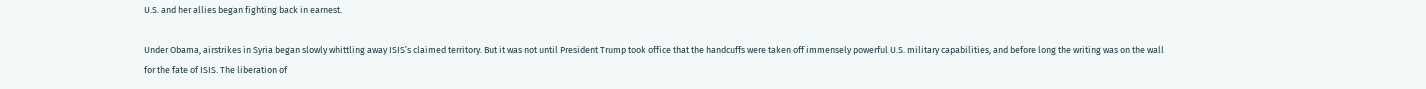U.S. and her allies began fighting back in earnest.

Under Obama, airstrikes in Syria began slowly whittling away ISIS’s claimed territory. But it was not until President Trump took office that the handcuffs were taken off immensely powerful U.S. military capabilities, and before long the writing was on the wall for the fate of ISIS. The liberation of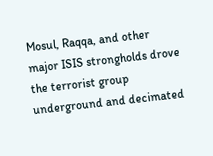Mosul, Raqqa, and other major ISIS strongholds drove the terrorist group underground and decimated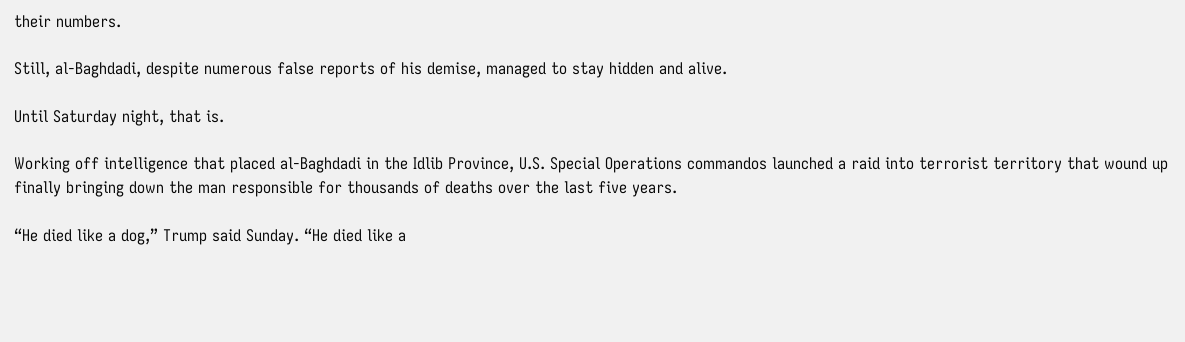their numbers.

Still, al-Baghdadi, despite numerous false reports of his demise, managed to stay hidden and alive.

Until Saturday night, that is.

Working off intelligence that placed al-Baghdadi in the Idlib Province, U.S. Special Operations commandos launched a raid into terrorist territory that wound up finally bringing down the man responsible for thousands of deaths over the last five years.

“He died like a dog,” Trump said Sunday. “He died like a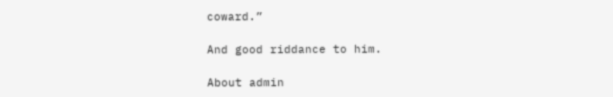coward.”

And good riddance to him.

About admin